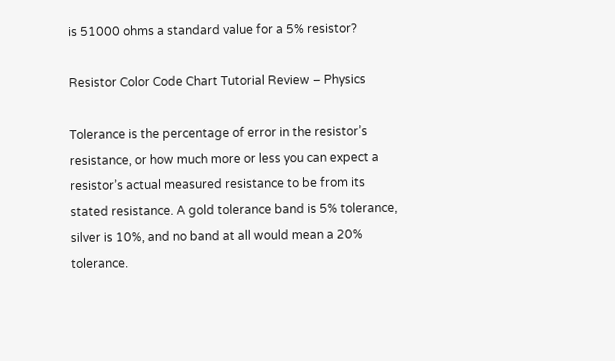is 51000 ohms a standard value for a 5% resistor?

Resistor Color Code Chart Tutorial Review – Physics

Tolerance is the percentage of error in the resistor’s resistance, or how much more or less you can expect a resistor’s actual measured resistance to be from its stated resistance. A gold tolerance band is 5% tolerance, silver is 10%, and no band at all would mean a 20% tolerance.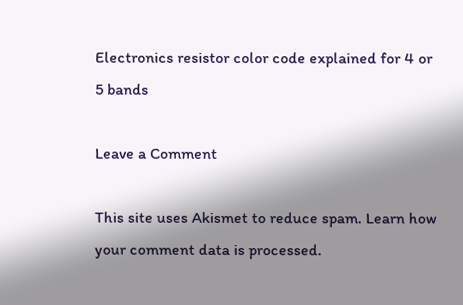Electronics resistor color code explained for 4 or 5 bands

Leave a Comment

This site uses Akismet to reduce spam. Learn how your comment data is processed.